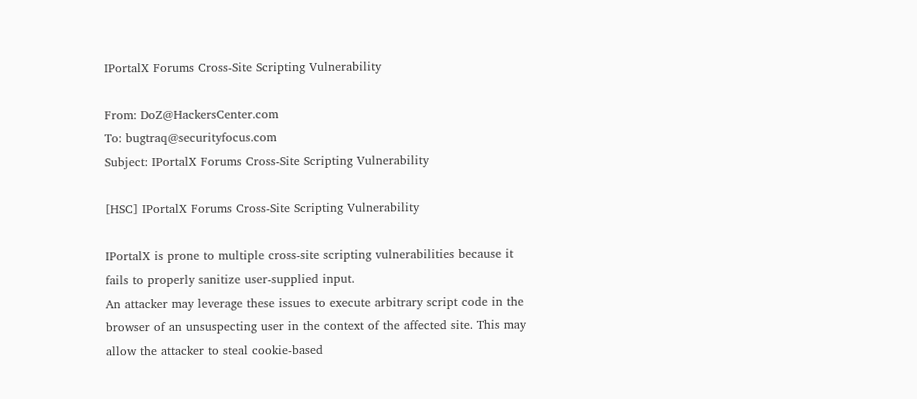IPortalX Forums Cross-Site Scripting Vulnerability

From: DoZ@HackersCenter.com
To: bugtraq@securityfocus.com
Subject: IPortalX Forums Cross-Site Scripting Vulnerability

[HSC] IPortalX Forums Cross-Site Scripting Vulnerability

IPortalX is prone to multiple cross-site scripting vulnerabilities because it fails to properly sanitize user-supplied input.
An attacker may leverage these issues to execute arbitrary script code in the browser of an unsuspecting user in the context of the affected site. This may allow the attacker to steal cookie-based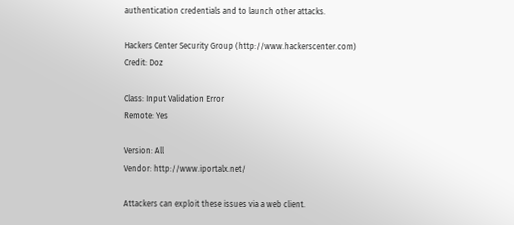authentication credentials and to launch other attacks.

Hackers Center Security Group (http://www.hackerscenter.com)
Credit: Doz

Class: Input Validation Error
Remote: Yes

Version: All
Vendor: http://www.iportalx.net/

Attackers can exploit these issues via a web client.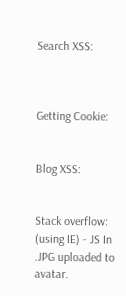Search XSS:



Getting Cookie:


Blog XSS:


Stack overflow: (using IE) - JS In .JPG uploaded to avatar.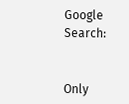Google Search:


Only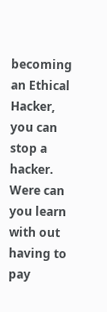becoming an Ethical Hacker, you can stop a hacker. Were can you learn with out
having to pay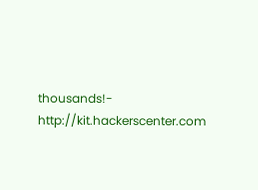thousands!- http://kit.hackerscenter.com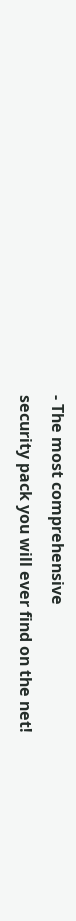- The most comprehensive
security pack you will ever find on the net!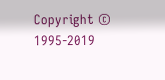Copyright © 1995-2019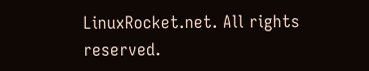LinuxRocket.net. All rights reserved.